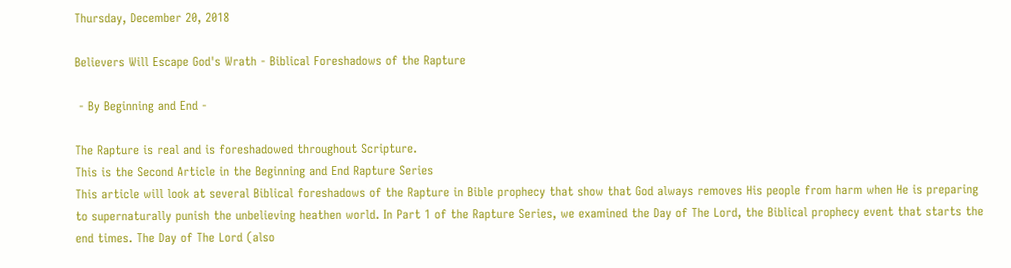Thursday, December 20, 2018

Believers Will Escape God's Wrath - Biblical Foreshadows of the Rapture

 - By Beginning and End -

The Rapture is real and is foreshadowed throughout Scripture.
This is the Second Article in the Beginning and End Rapture Series
This article will look at several Biblical foreshadows of the Rapture in Bible prophecy that show that God always removes His people from harm when He is preparing to supernaturally punish the unbelieving heathen world. In Part 1 of the Rapture Series, we examined the Day of The Lord, the Biblical prophecy event that starts the end times. The Day of The Lord (also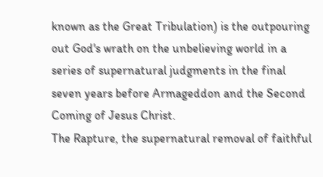known as the Great Tribulation) is the outpouring out God's wrath on the unbelieving world in a series of supernatural judgments in the final seven years before Armageddon and the Second Coming of Jesus Christ.
The Rapture, the supernatural removal of faithful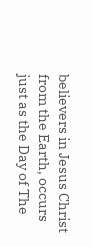believers in Jesus Christ from the Earth, occurs just as the Day of The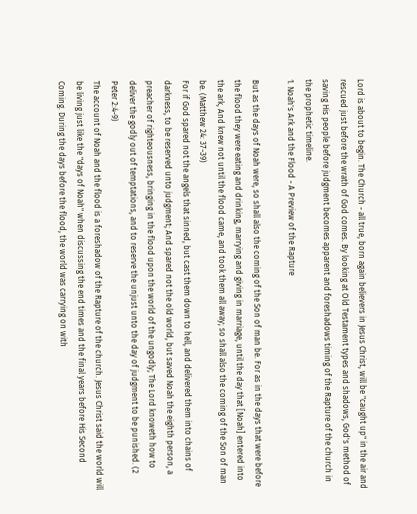Lord is about to begin. The Church - all true, born again believers in Jesus Christ, will be "caught up" in the air and rescued just before the wrath of God comes. By looking at Old Testament types and shadows, God's method of saving His people before judgment becomes apparent and foreshadows timing of the Rapture of the church in the prophetic timeline.
1. Noah's Ark and the Flood - A Preview of the Rapture

But as the days of Noah were, so shall also the coming of the Son of man be. For as in the days that were before the flood they were eating and drinking, marrying and giving in marriage, until the day that [Noah] entered into the ark, And knew not until the flood came, and took them all away; so shall also the coming of the Son of man be. (Matthew 24: 37-39)
For if God spared not the angels that sinned, but cast them down to hell, and delivered them into chains of darkness, to be reserved unto judgment; And spared not the old world, but saved Noah the eighth person, a preacher of righteousness, bringing in the flood upon the world of the ungodly; The Lord knoweth how to deliver the godly out of temptations, and to reserve the unjust unto the day of judgment to be punished. (2 Peter 2:4-9)
The account of Noah and the flood is a foreshadow of the Rapture of the church. Jesus Christ said the world will be living just like the "days of Noah" when discussing the end times and the final years before His Second Coming. During the days before the flood, the world was carrying on with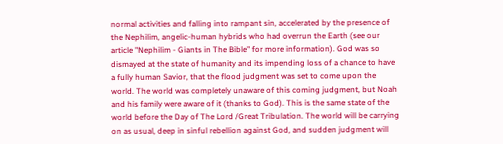normal activities and falling into rampant sin, accelerated by the presence of the Nephilim, angelic-human hybrids who had overrun the Earth (see our article "Nephilim - Giants in The Bible" for more information). God was so dismayed at the state of humanity and its impending loss of a chance to have a fully human Savior, that the flood judgment was set to come upon the world. The world was completely unaware of this coming judgment, but Noah and his family were aware of it (thanks to God). This is the same state of the world before the Day of The Lord /Great Tribulation. The world will be carrying on as usual, deep in sinful rebellion against God, and sudden judgment will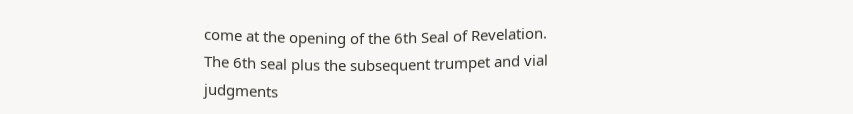come at the opening of the 6th Seal of Revelation.
The 6th seal plus the subsequent trumpet and vial judgments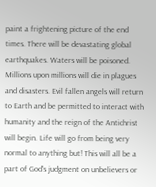paint a frightening picture of the end times. There will be devastating global earthquakes. Waters will be poisoned. Millions upon millions will die in plagues and disasters. Evil fallen angels will return to Earth and be permitted to interact with humanity and the reign of the Antichrist will begin. Life will go from being very normal to anything but! This will all be a part of God's judgment on unbelievers or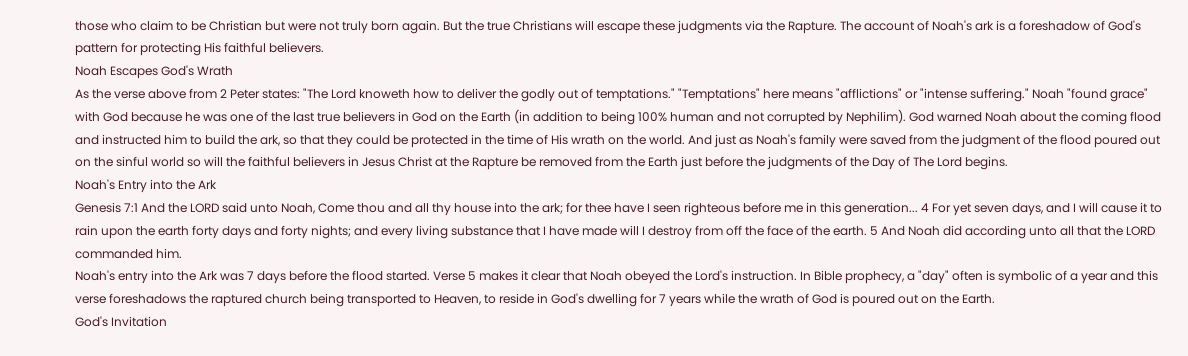those who claim to be Christian but were not truly born again. But the true Christians will escape these judgments via the Rapture. The account of Noah's ark is a foreshadow of God's pattern for protecting His faithful believers.
Noah Escapes God's Wrath
As the verse above from 2 Peter states: "The Lord knoweth how to deliver the godly out of temptations." "Temptations" here means "afflictions" or "intense suffering." Noah "found grace" with God because he was one of the last true believers in God on the Earth (in addition to being 100% human and not corrupted by Nephilim). God warned Noah about the coming flood and instructed him to build the ark, so that they could be protected in the time of His wrath on the world. And just as Noah's family were saved from the judgment of the flood poured out on the sinful world so will the faithful believers in Jesus Christ at the Rapture be removed from the Earth just before the judgments of the Day of The Lord begins.
Noah's Entry into the Ark
Genesis 7:1 And the LORD said unto Noah, Come thou and all thy house into the ark; for thee have I seen righteous before me in this generation... 4 For yet seven days, and I will cause it to rain upon the earth forty days and forty nights; and every living substance that I have made will I destroy from off the face of the earth. 5 And Noah did according unto all that the LORD commanded him.
Noah's entry into the Ark was 7 days before the flood started. Verse 5 makes it clear that Noah obeyed the Lord's instruction. In Bible prophecy, a "day" often is symbolic of a year and this verse foreshadows the raptured church being transported to Heaven, to reside in God's dwelling for 7 years while the wrath of God is poured out on the Earth.
God's Invitation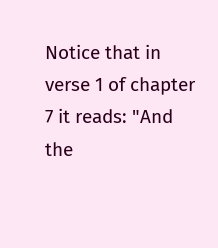Notice that in verse 1 of chapter 7 it reads: "And the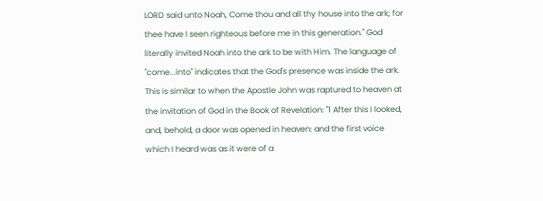LORD said unto Noah, Come thou and all thy house into the ark; for thee have I seen righteous before me in this generation." God literally invited Noah into the ark to be with Him. The language of "come...into" indicates that the God's presence was inside the ark. This is similar to when the Apostle John was raptured to heaven at the invitation of God in the Book of Revelation: "1 After this I looked, and, behold, a door was opened in heaven: and the first voice which I heard was as it were of a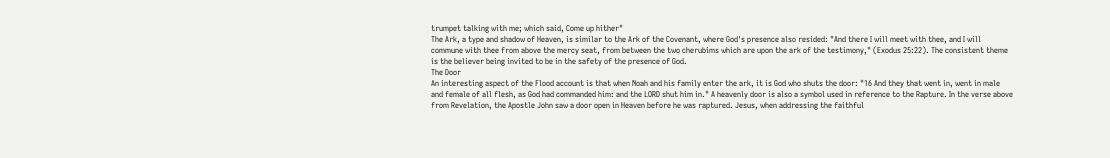trumpet talking with me; which said, Come up hither"
The Ark, a type and shadow of Heaven, is similar to the Ark of the Covenant, where God's presence also resided: "And there I will meet with thee, and I will commune with thee from above the mercy seat, from between the two cherubims which are upon the ark of the testimony," (Exodus 25:22). The consistent theme is the believer being invited to be in the safety of the presence of God.
The Door
An interesting aspect of the Flood account is that when Noah and his family enter the ark, it is God who shuts the door: "16 And they that went in, went in male and female of all flesh, as God had commanded him: and the LORD shut him in." A heavenly door is also a symbol used in reference to the Rapture. In the verse above from Revelation, the Apostle John saw a door open in Heaven before he was raptured. Jesus, when addressing the faithful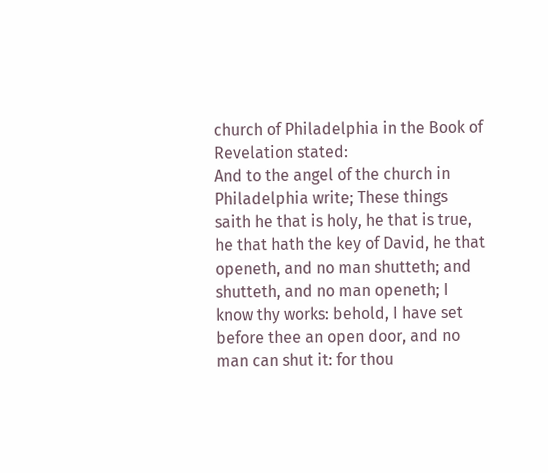church of Philadelphia in the Book of Revelation stated:
And to the angel of the church in Philadelphia write; These things saith he that is holy, he that is true, he that hath the key of David, he that openeth, and no man shutteth; and shutteth, and no man openeth; I know thy works: behold, I have set before thee an open door, and no man can shut it: for thou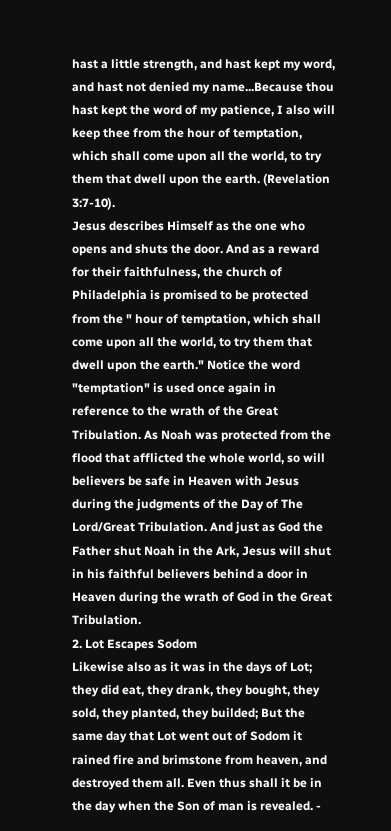hast a little strength, and hast kept my word, and hast not denied my name...Because thou hast kept the word of my patience, I also will keep thee from the hour of temptation, which shall come upon all the world, to try them that dwell upon the earth. (Revelation 3:7-10).
Jesus describes Himself as the one who opens and shuts the door. And as a reward for their faithfulness, the church of Philadelphia is promised to be protected from the " hour of temptation, which shall come upon all the world, to try them that dwell upon the earth." Notice the word "temptation" is used once again in reference to the wrath of the Great Tribulation. As Noah was protected from the flood that afflicted the whole world, so will believers be safe in Heaven with Jesus during the judgments of the Day of The Lord/Great Tribulation. And just as God the Father shut Noah in the Ark, Jesus will shut in his faithful believers behind a door in Heaven during the wrath of God in the Great Tribulation.
2. Lot Escapes Sodom
Likewise also as it was in the days of Lot; they did eat, they drank, they bought, they sold, they planted, they builded; But the same day that Lot went out of Sodom it rained fire and brimstone from heaven, and destroyed them all. Even thus shall it be in the day when the Son of man is revealed. -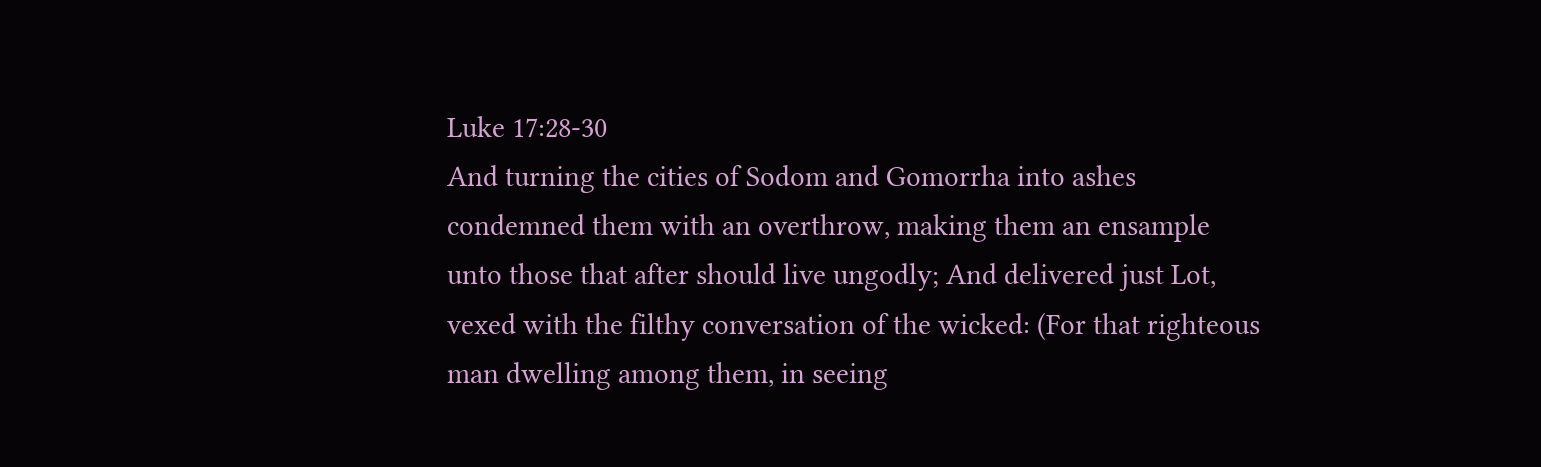Luke 17:28-30
And turning the cities of Sodom and Gomorrha into ashes condemned them with an overthrow, making them an ensample unto those that after should live ungodly; And delivered just Lot, vexed with the filthy conversation of the wicked: (For that righteous man dwelling among them, in seeing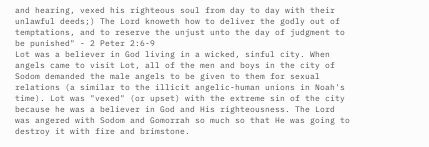and hearing, vexed his righteous soul from day to day with their unlawful deeds;) The Lord knoweth how to deliver the godly out of temptations, and to reserve the unjust unto the day of judgment to be punished" - 2 Peter 2:6-9
Lot was a believer in God living in a wicked, sinful city. When angels came to visit Lot, all of the men and boys in the city of Sodom demanded the male angels to be given to them for sexual relations (a similar to the illicit angelic-human unions in Noah's time). Lot was "vexed" (or upset) with the extreme sin of the city because he was a believer in God and His righteousness. The Lord was angered with Sodom and Gomorrah so much so that He was going to destroy it with fire and brimstone.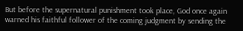But before the supernatural punishment took place, God once again warned his faithful follower of the coming judgment by sending the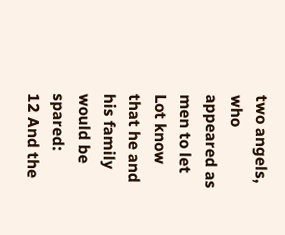two angels, who appeared as men to let Lot know that he and his family would be spared:
12 And the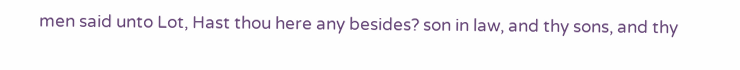men said unto Lot, Hast thou here any besides? son in law, and thy sons, and thy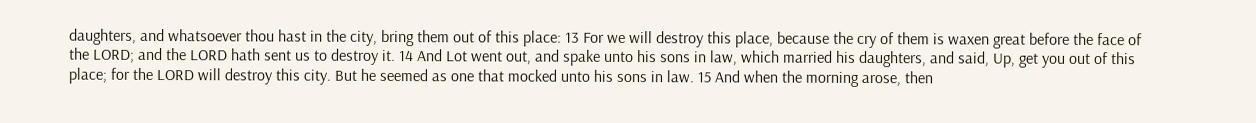daughters, and whatsoever thou hast in the city, bring them out of this place: 13 For we will destroy this place, because the cry of them is waxen great before the face of the LORD; and the LORD hath sent us to destroy it. 14 And Lot went out, and spake unto his sons in law, which married his daughters, and said, Up, get you out of this place; for the LORD will destroy this city. But he seemed as one that mocked unto his sons in law. 15 And when the morning arose, then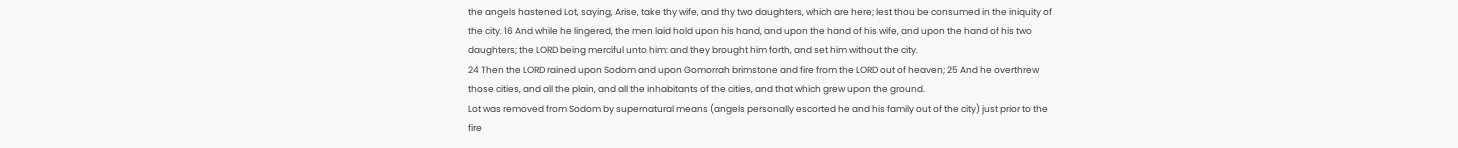the angels hastened Lot, saying, Arise, take thy wife, and thy two daughters, which are here; lest thou be consumed in the iniquity of the city. 16 And while he lingered, the men laid hold upon his hand, and upon the hand of his wife, and upon the hand of his two daughters; the LORD being merciful unto him: and they brought him forth, and set him without the city.
24 Then the LORD rained upon Sodom and upon Gomorrah brimstone and fire from the LORD out of heaven; 25 And he overthrew those cities, and all the plain, and all the inhabitants of the cities, and that which grew upon the ground.
Lot was removed from Sodom by supernatural means (angels personally escorted he and his family out of the city) just prior to the fire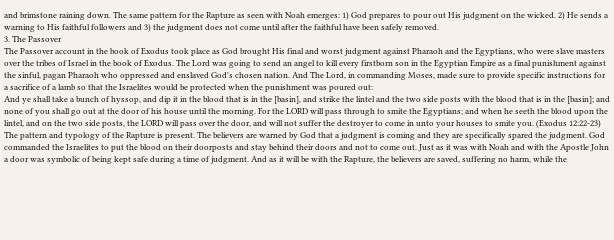and brimstone raining down. The same pattern for the Rapture as seen with Noah emerges: 1) God prepares to pour out His judgment on the wicked. 2) He sends a warning to His faithful followers and 3) the judgment does not come until after the faithful have been safely removed.
3. The Passover
The Passover account in the book of Exodus took place as God brought His final and worst judgment against Pharaoh and the Egyptians, who were slave masters over the tribes of Israel in the book of Exodus. The Lord was going to send an angel to kill every firstborn son in the Egyptian Empire as a final punishment against the sinful, pagan Pharaoh who oppressed and enslaved God's chosen nation. And The Lord, in commanding Moses, made sure to provide specific instructions for a sacrifice of a lamb so that the Israelites would be protected when the punishment was poured out:
And ye shall take a bunch of hyssop, and dip it in the blood that is in the [basin], and strike the lintel and the two side posts with the blood that is in the [basin]; and none of you shall go out at the door of his house until the morning. For the LORD will pass through to smite the Egyptians; and when he seeth the blood upon the lintel, and on the two side posts, the LORD will pass over the door, and will not suffer the destroyer to come in unto your houses to smite you. (Exodus 12:22-23)
The pattern and typology of the Rapture is present. The believers are warned by God that a judgment is coming and they are specifically spared the judgment. God commanded the Israelites to put the blood on their doorposts and stay behind their doors and not to come out. Just as it was with Noah and with the Apostle John a door was symbolic of being kept safe during a time of judgment. And as it will be with the Rapture, the believers are saved, suffering no harm, while the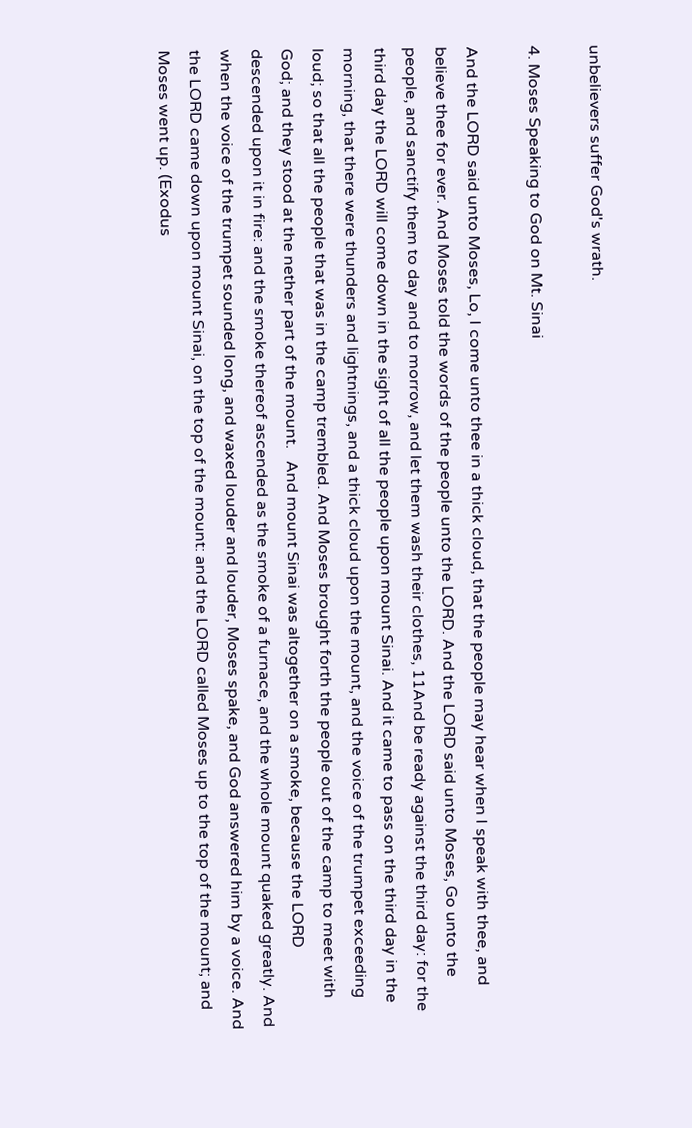unbelievers suffer God's wrath.

4. Moses Speaking to God on Mt. Sinai

And the LORD said unto Moses, Lo, I come unto thee in a thick cloud, that the people may hear when I speak with thee, and believe thee for ever. And Moses told the words of the people unto the LORD. And the LORD said unto Moses, Go unto the people, and sanctify them to day and to morrow, and let them wash their clothes, 11And be ready against the third day: for the third day the LORD will come down in the sight of all the people upon mount Sinai. And it came to pass on the third day in the morning, that there were thunders and lightnings, and a thick cloud upon the mount, and the voice of the trumpet exceeding loud; so that all the people that was in the camp trembled. And Moses brought forth the people out of the camp to meet with God; and they stood at the nether part of the mount.   And mount Sinai was altogether on a smoke, because the LORD descended upon it in fire: and the smoke thereof ascended as the smoke of a furnace, and the whole mount quaked greatly. And when the voice of the trumpet sounded long, and waxed louder and louder, Moses spake, and God answered him by a voice. And the LORD came down upon mount Sinai, on the top of the mount: and the LORD called Moses up to the top of the mount; and Moses went up. (Exodus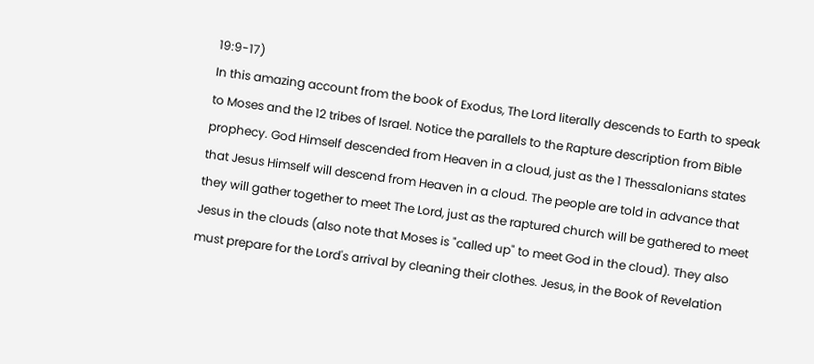19:9-17)
In this amazing account from the book of Exodus, The Lord literally descends to Earth to speak to Moses and the 12 tribes of Israel. Notice the parallels to the Rapture description from Bible prophecy. God Himself descended from Heaven in a cloud, just as the 1 Thessalonians states that Jesus Himself will descend from Heaven in a cloud. The people are told in advance that they will gather together to meet The Lord, just as the raptured church will be gathered to meet Jesus in the clouds (also note that Moses is "called up" to meet God in the cloud). They also must prepare for the Lord's arrival by cleaning their clothes. Jesus, in the Book of Revelation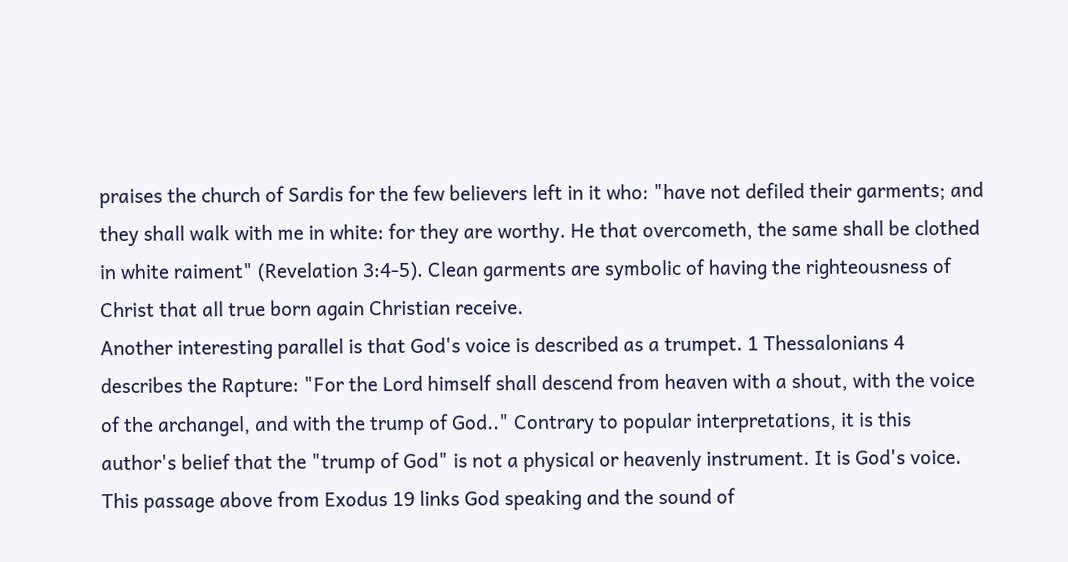praises the church of Sardis for the few believers left in it who: "have not defiled their garments; and they shall walk with me in white: for they are worthy. He that overcometh, the same shall be clothed in white raiment" (Revelation 3:4-5). Clean garments are symbolic of having the righteousness of Christ that all true born again Christian receive.
Another interesting parallel is that God's voice is described as a trumpet. 1 Thessalonians 4 describes the Rapture: "For the Lord himself shall descend from heaven with a shout, with the voice of the archangel, and with the trump of God.." Contrary to popular interpretations, it is this author's belief that the "trump of God" is not a physical or heavenly instrument. It is God's voice. This passage above from Exodus 19 links God speaking and the sound of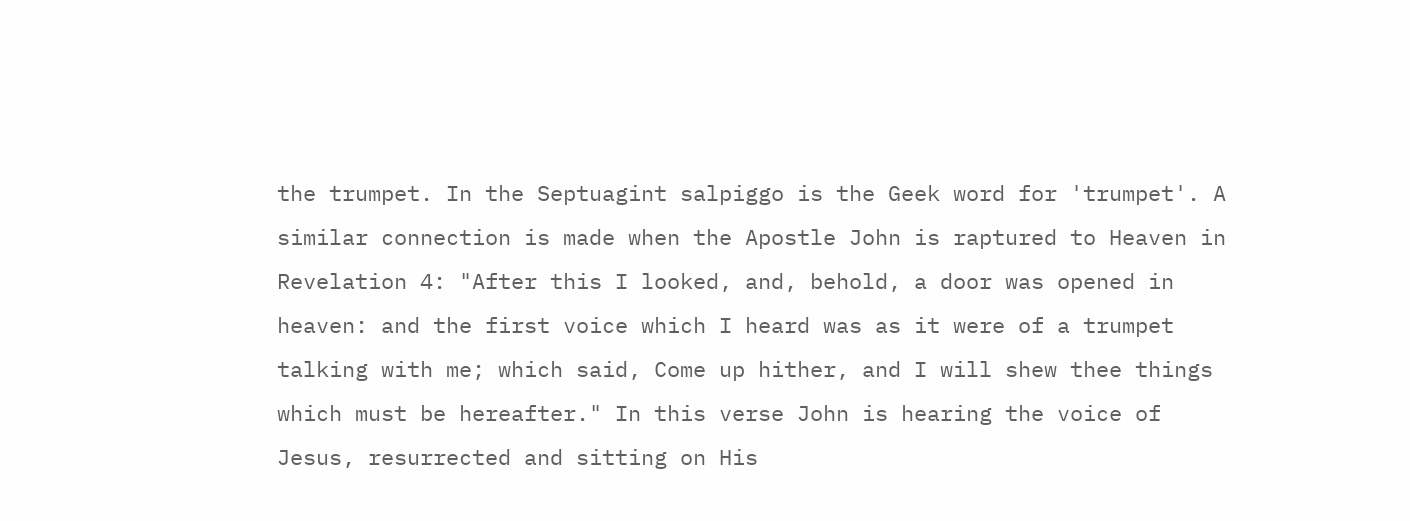the trumpet. In the Septuagint salpiggo is the Geek word for 'trumpet'. A similar connection is made when the Apostle John is raptured to Heaven in Revelation 4: "After this I looked, and, behold, a door was opened in heaven: and the first voice which I heard was as it were of a trumpet talking with me; which said, Come up hither, and I will shew thee things which must be hereafter." In this verse John is hearing the voice of Jesus, resurrected and sitting on His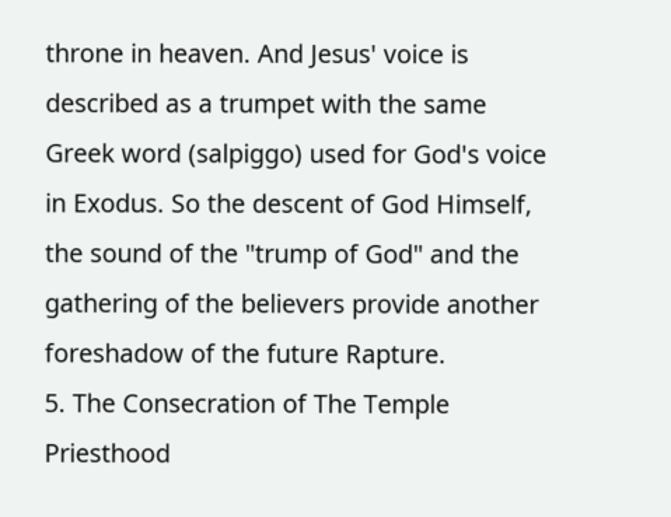throne in heaven. And Jesus' voice is described as a trumpet with the same Greek word (salpiggo) used for God's voice in Exodus. So the descent of God Himself, the sound of the "trump of God" and the gathering of the believers provide another foreshadow of the future Rapture.
5. The Consecration of The Temple Priesthood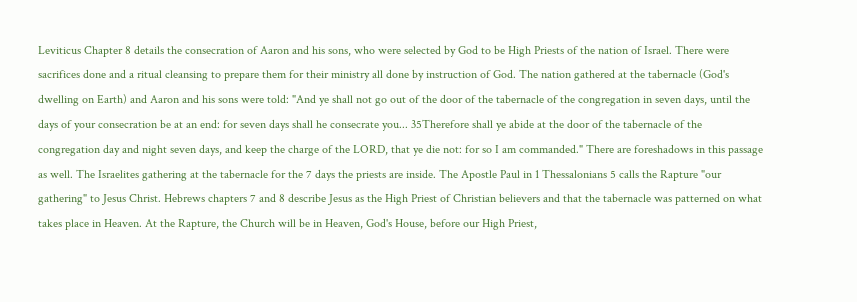Leviticus Chapter 8 details the consecration of Aaron and his sons, who were selected by God to be High Priests of the nation of Israel. There were sacrifices done and a ritual cleansing to prepare them for their ministry all done by instruction of God. The nation gathered at the tabernacle (God's dwelling on Earth) and Aaron and his sons were told: "And ye shall not go out of the door of the tabernacle of the congregation in seven days, until the days of your consecration be at an end: for seven days shall he consecrate you... 35Therefore shall ye abide at the door of the tabernacle of the congregation day and night seven days, and keep the charge of the LORD, that ye die not: for so I am commanded." There are foreshadows in this passage as well. The Israelites gathering at the tabernacle for the 7 days the priests are inside. The Apostle Paul in 1 Thessalonians 5 calls the Rapture "our gathering" to Jesus Christ. Hebrews chapters 7 and 8 describe Jesus as the High Priest of Christian believers and that the tabernacle was patterned on what takes place in Heaven. At the Rapture, the Church will be in Heaven, God's House, before our High Priest,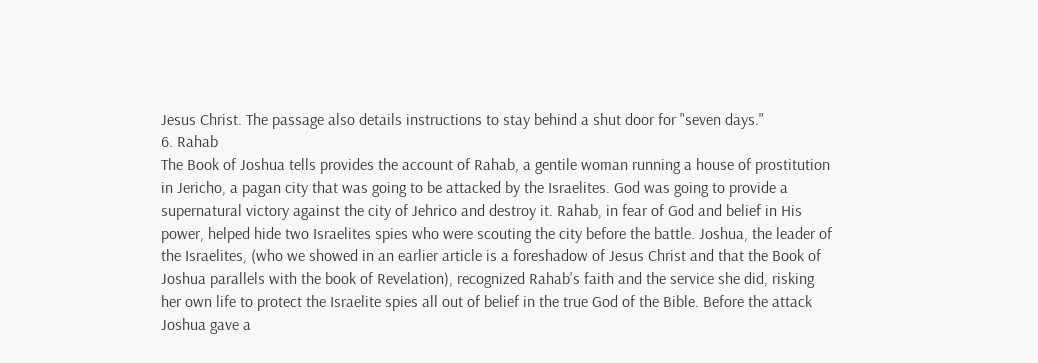Jesus Christ. The passage also details instructions to stay behind a shut door for "seven days."
6. Rahab
The Book of Joshua tells provides the account of Rahab, a gentile woman running a house of prostitution in Jericho, a pagan city that was going to be attacked by the Israelites. God was going to provide a supernatural victory against the city of Jehrico and destroy it. Rahab, in fear of God and belief in His power, helped hide two Israelites spies who were scouting the city before the battle. Joshua, the leader of the Israelites, (who we showed in an earlier article is a foreshadow of Jesus Christ and that the Book of Joshua parallels with the book of Revelation), recognized Rahab's faith and the service she did, risking her own life to protect the Israelite spies all out of belief in the true God of the Bible. Before the attack Joshua gave a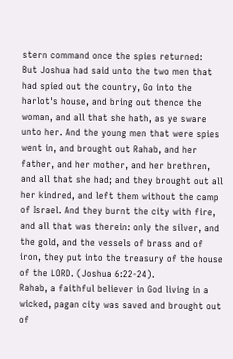stern command once the spies returned:
But Joshua had said unto the two men that had spied out the country, Go into the harlot's house, and bring out thence the woman, and all that she hath, as ye sware unto her. And the young men that were spies went in, and brought out Rahab, and her father, and her mother, and her brethren, and all that she had; and they brought out all her kindred, and left them without the camp of Israel. And they burnt the city with fire, and all that was therein: only the silver, and the gold, and the vessels of brass and of iron, they put into the treasury of the house of the LORD. (Joshua 6:22-24).
Rahab, a faithful believer in God living in a wicked, pagan city was saved and brought out of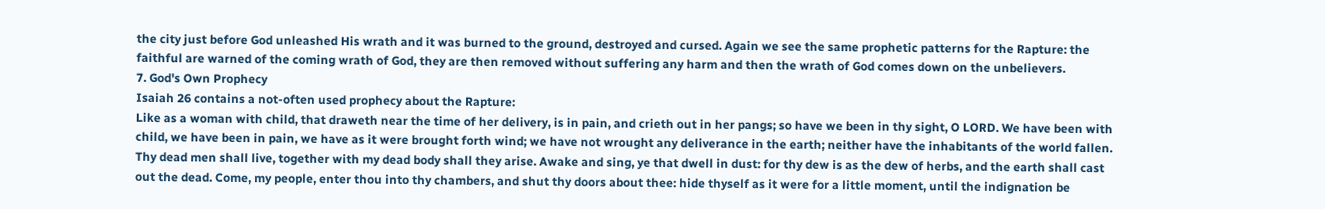the city just before God unleashed His wrath and it was burned to the ground, destroyed and cursed. Again we see the same prophetic patterns for the Rapture: the faithful are warned of the coming wrath of God, they are then removed without suffering any harm and then the wrath of God comes down on the unbelievers.
7. God's Own Prophecy
Isaiah 26 contains a not-often used prophecy about the Rapture:
Like as a woman with child, that draweth near the time of her delivery, is in pain, and crieth out in her pangs; so have we been in thy sight, O LORD. We have been with child, we have been in pain, we have as it were brought forth wind; we have not wrought any deliverance in the earth; neither have the inhabitants of the world fallen. Thy dead men shall live, together with my dead body shall they arise. Awake and sing, ye that dwell in dust: for thy dew is as the dew of herbs, and the earth shall cast out the dead. Come, my people, enter thou into thy chambers, and shut thy doors about thee: hide thyself as it were for a little moment, until the indignation be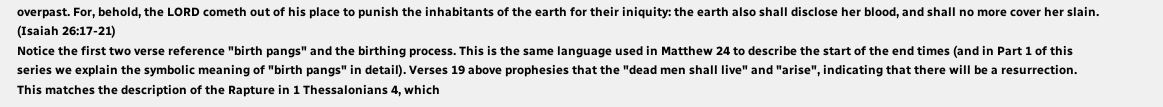overpast. For, behold, the LORD cometh out of his place to punish the inhabitants of the earth for their iniquity: the earth also shall disclose her blood, and shall no more cover her slain. (Isaiah 26:17-21)
Notice the first two verse reference "birth pangs" and the birthing process. This is the same language used in Matthew 24 to describe the start of the end times (and in Part 1 of this series we explain the symbolic meaning of "birth pangs" in detail). Verses 19 above prophesies that the "dead men shall live" and "arise", indicating that there will be a resurrection. This matches the description of the Rapture in 1 Thessalonians 4, which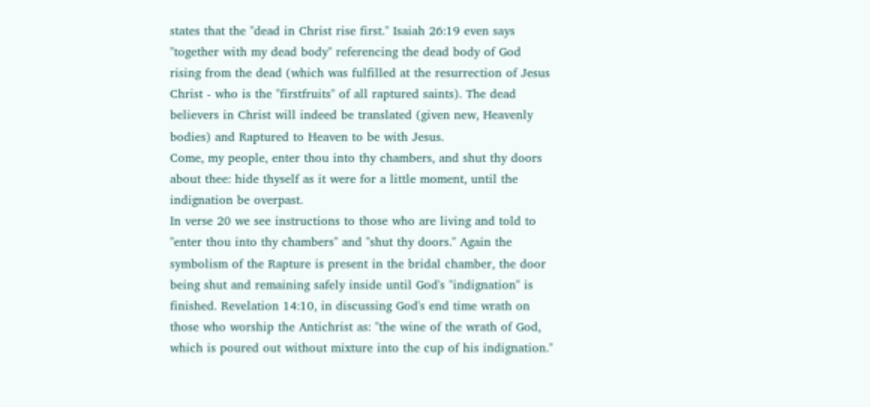states that the "dead in Christ rise first." Isaiah 26:19 even says "together with my dead body" referencing the dead body of God rising from the dead (which was fulfilled at the resurrection of Jesus Christ - who is the "firstfruits" of all raptured saints). The dead believers in Christ will indeed be translated (given new, Heavenly bodies) and Raptured to Heaven to be with Jesus.
Come, my people, enter thou into thy chambers, and shut thy doors about thee: hide thyself as it were for a little moment, until the indignation be overpast.
In verse 20 we see instructions to those who are living and told to "enter thou into thy chambers" and "shut thy doors." Again the symbolism of the Rapture is present in the bridal chamber, the door being shut and remaining safely inside until God's "indignation" is finished. Revelation 14:10, in discussing God's end time wrath on those who worship the Antichrist as: "the wine of the wrath of God, which is poured out without mixture into the cup of his indignation."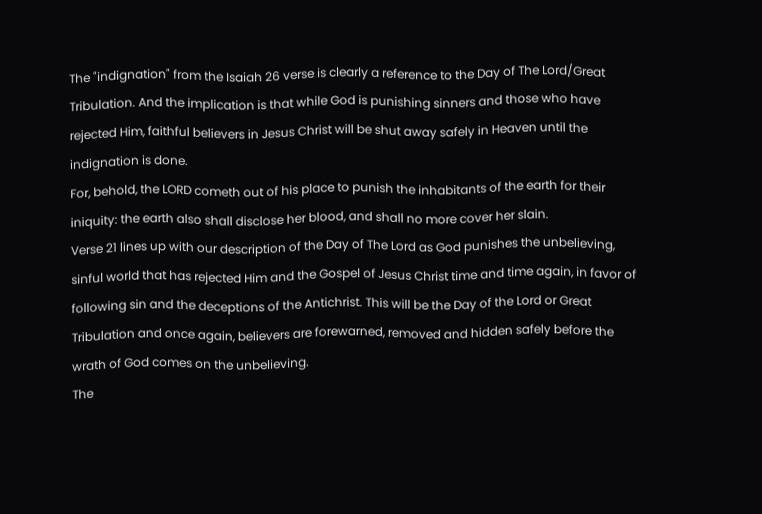The "indignation" from the Isaiah 26 verse is clearly a reference to the Day of The Lord/Great Tribulation. And the implication is that while God is punishing sinners and those who have rejected Him, faithful believers in Jesus Christ will be shut away safely in Heaven until the indignation is done.
For, behold, the LORD cometh out of his place to punish the inhabitants of the earth for their iniquity: the earth also shall disclose her blood, and shall no more cover her slain.
Verse 21 lines up with our description of the Day of The Lord as God punishes the unbelieving, sinful world that has rejected Him and the Gospel of Jesus Christ time and time again, in favor of following sin and the deceptions of the Antichrist. This will be the Day of the Lord or Great Tribulation and once again, believers are forewarned, removed and hidden safely before the wrath of God comes on the unbelieving.
The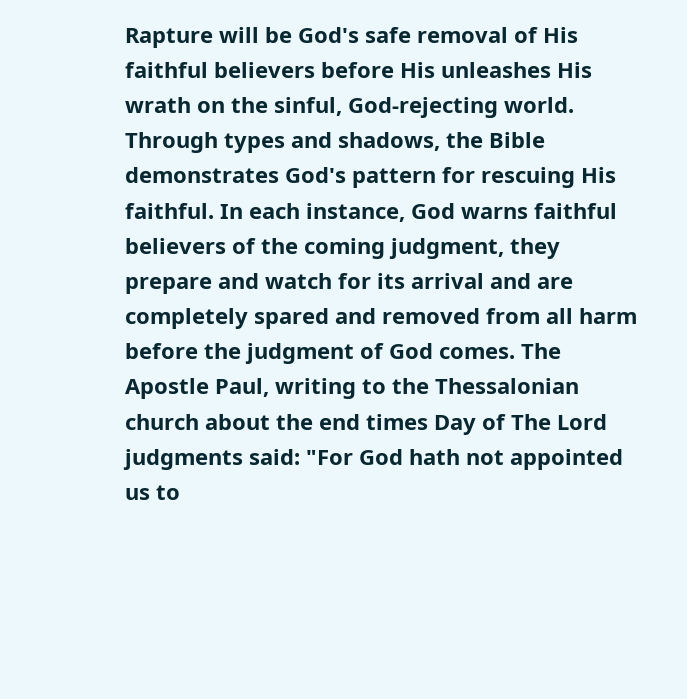Rapture will be God's safe removal of His faithful believers before His unleashes His wrath on the sinful, God-rejecting world.   Through types and shadows, the Bible demonstrates God's pattern for rescuing His faithful. In each instance, God warns faithful believers of the coming judgment, they prepare and watch for its arrival and are completely spared and removed from all harm before the judgment of God comes. The Apostle Paul, writing to the Thessalonian church about the end times Day of The Lord judgments said: "For God hath not appointed us to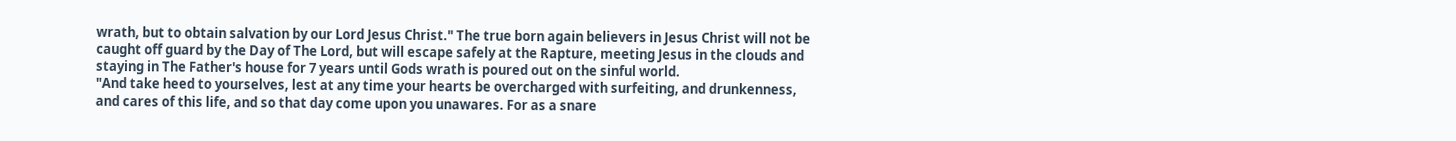wrath, but to obtain salvation by our Lord Jesus Christ." The true born again believers in Jesus Christ will not be caught off guard by the Day of The Lord, but will escape safely at the Rapture, meeting Jesus in the clouds and staying in The Father's house for 7 years until Gods wrath is poured out on the sinful world.
"And take heed to yourselves, lest at any time your hearts be overcharged with surfeiting, and drunkenness, and cares of this life, and so that day come upon you unawares. For as a snare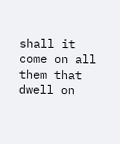shall it come on all them that dwell on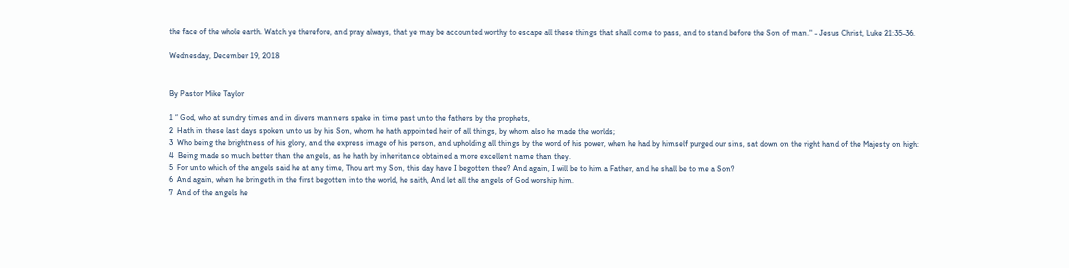the face of the whole earth. Watch ye therefore, and pray always, that ye may be accounted worthy to escape all these things that shall come to pass, and to stand before the Son of man." - Jesus Christ, Luke 21:35-36.

Wednesday, December 19, 2018


By Pastor Mike Taylor

1 “ God, who at sundry times and in divers manners spake in time past unto the fathers by the prophets,
2  Hath in these last days spoken unto us by his Son, whom he hath appointed heir of all things, by whom also he made the worlds;
3  Who being the brightness of his glory, and the express image of his person, and upholding all things by the word of his power, when he had by himself purged our sins, sat down on the right hand of the Majesty on high:
4  Being made so much better than the angels, as he hath by inheritance obtained a more excellent name than they.
5  For unto which of the angels said he at any time, Thou art my Son, this day have I begotten thee? And again, I will be to him a Father, and he shall be to me a Son?
6  And again, when he bringeth in the first begotten into the world, he saith, And let all the angels of God worship him.
7  And of the angels he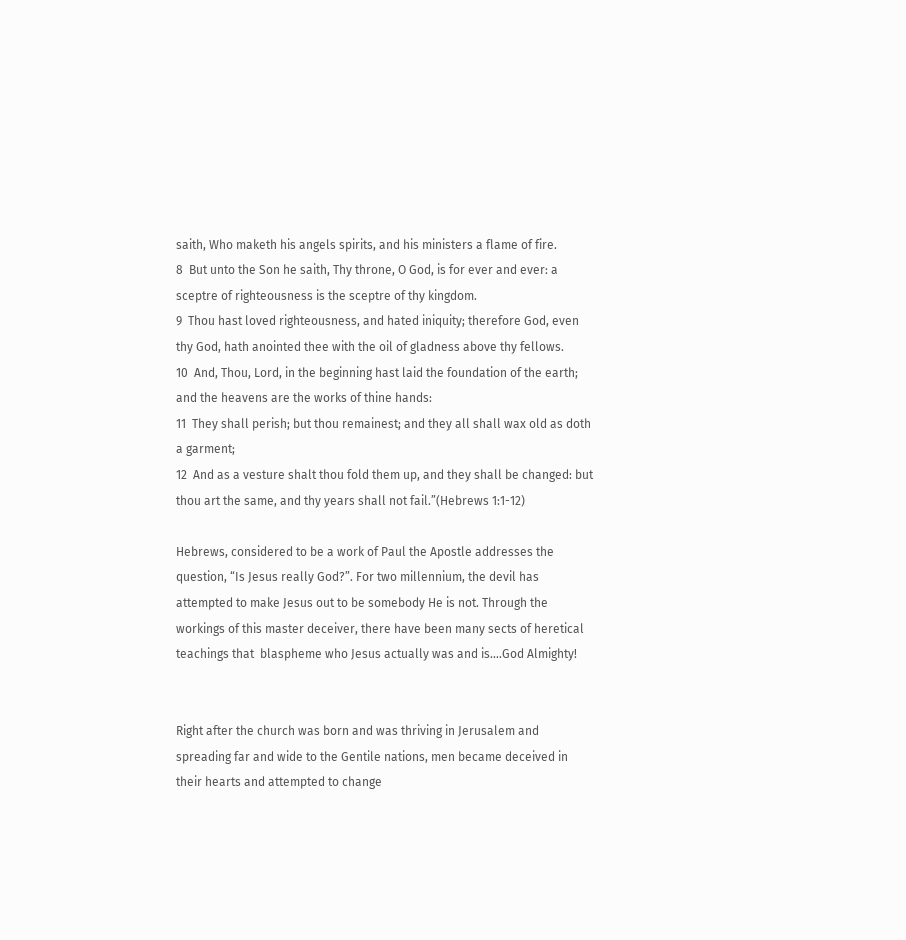saith, Who maketh his angels spirits, and his ministers a flame of fire.
8  But unto the Son he saith, Thy throne, O God, is for ever and ever: a sceptre of righteousness is the sceptre of thy kingdom.
9  Thou hast loved righteousness, and hated iniquity; therefore God, even thy God, hath anointed thee with the oil of gladness above thy fellows.
10  And, Thou, Lord, in the beginning hast laid the foundation of the earth; and the heavens are the works of thine hands:
11  They shall perish; but thou remainest; and they all shall wax old as doth a garment;
12  And as a vesture shalt thou fold them up, and they shall be changed: but thou art the same, and thy years shall not fail.”(Hebrews 1:1-12)

Hebrews, considered to be a work of Paul the Apostle addresses the question, “Is Jesus really God?”. For two millennium, the devil has attempted to make Jesus out to be somebody He is not. Through the workings of this master deceiver, there have been many sects of heretical teachings that  blaspheme who Jesus actually was and is....God Almighty!


Right after the church was born and was thriving in Jerusalem and spreading far and wide to the Gentile nations, men became deceived in their hearts and attempted to change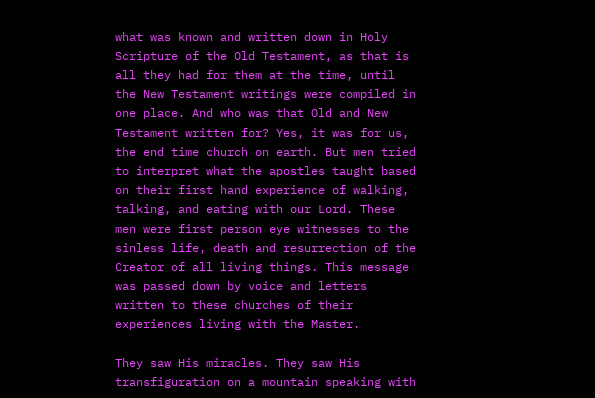what was known and written down in Holy Scripture of the Old Testament, as that is all they had for them at the time, until the New Testament writings were compiled in one place. And who was that Old and New Testament written for? Yes, it was for us, the end time church on earth. But men tried to interpret what the apostles taught based on their first hand experience of walking, talking, and eating with our Lord. These men were first person eye witnesses to the sinless life, death and resurrection of the Creator of all living things. This message was passed down by voice and letters written to these churches of their experiences living with the Master.

They saw His miracles. They saw His transfiguration on a mountain speaking with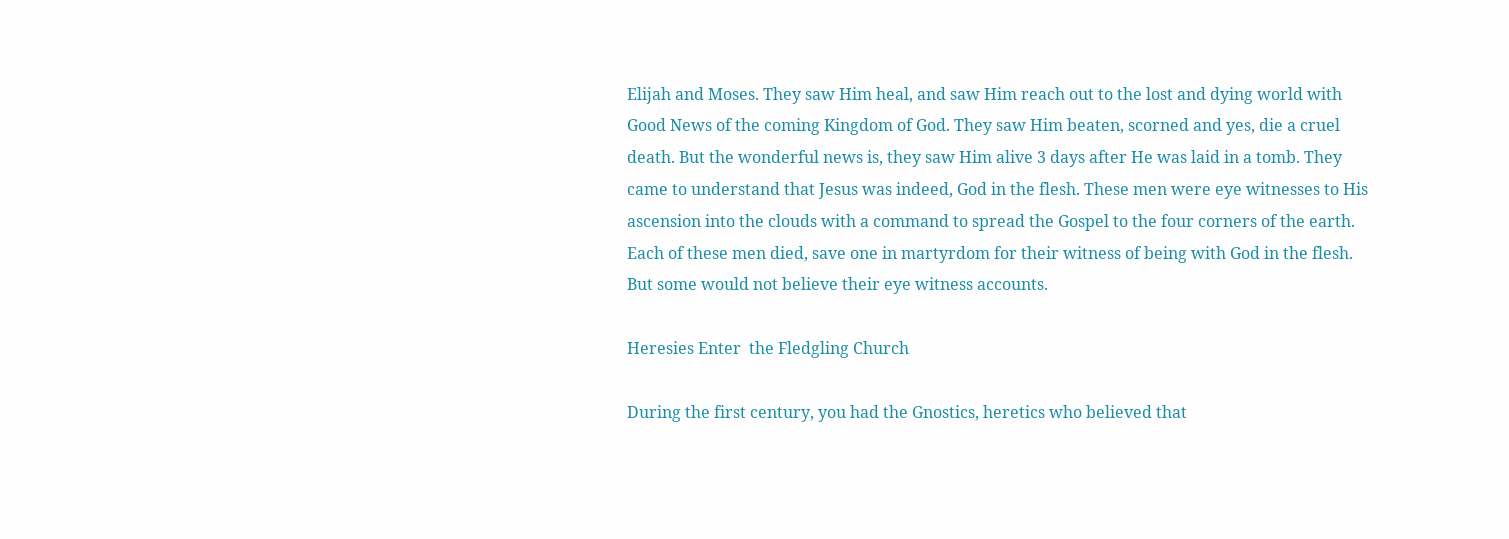Elijah and Moses. They saw Him heal, and saw Him reach out to the lost and dying world with Good News of the coming Kingdom of God. They saw Him beaten, scorned and yes, die a cruel death. But the wonderful news is, they saw Him alive 3 days after He was laid in a tomb. They came to understand that Jesus was indeed, God in the flesh. These men were eye witnesses to His ascension into the clouds with a command to spread the Gospel to the four corners of the earth. Each of these men died, save one in martyrdom for their witness of being with God in the flesh. But some would not believe their eye witness accounts.

Heresies Enter  the Fledgling Church

During the first century, you had the Gnostics, heretics who believed that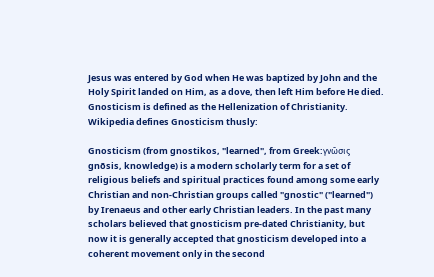Jesus was entered by God when He was baptized by John and the Holy Spirit landed on Him, as a dove, then left Him before He died. Gnosticism is defined as the Hellenization of Christianity. Wikipedia defines Gnosticism thusly:

Gnosticism (from gnostikos, "learned", from Greek:γνῶσις gnōsis, knowledge) is a modern scholarly term for a set of religious beliefs and spiritual practices found among some early Christian and non-Christian groups called "gnostic" ("learned") by Irenaeus and other early Christian leaders. In the past many scholars believed that gnosticism pre-dated Christianity, but now it is generally accepted that gnosticism developed into a coherent movement only in the second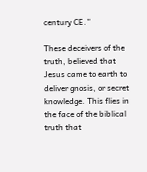century CE.”

These deceivers of the truth, believed that Jesus came to earth to deliver gnosis, or secret knowledge. This flies in the face of the biblical truth that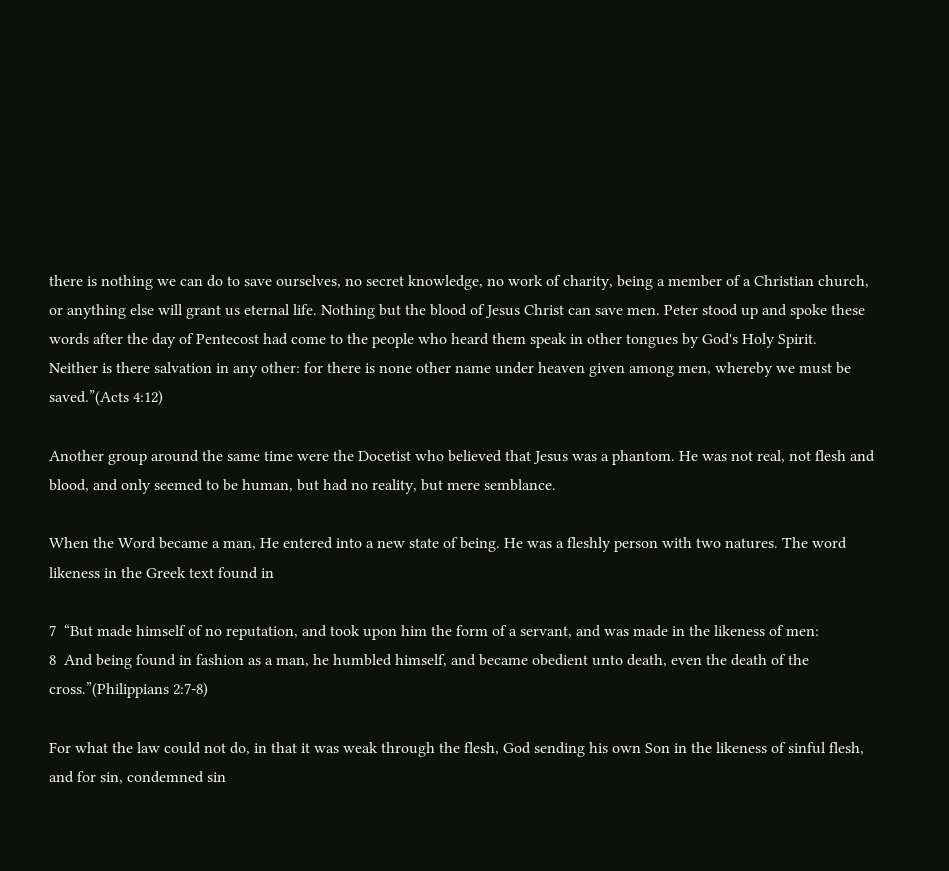there is nothing we can do to save ourselves, no secret knowledge, no work of charity, being a member of a Christian church, or anything else will grant us eternal life. Nothing but the blood of Jesus Christ can save men. Peter stood up and spoke these words after the day of Pentecost had come to the people who heard them speak in other tongues by God's Holy Spirit.
Neither is there salvation in any other: for there is none other name under heaven given among men, whereby we must be saved.”(Acts 4:12)

Another group around the same time were the Docetist who believed that Jesus was a phantom. He was not real, not flesh and blood, and only seemed to be human, but had no reality, but mere semblance.

When the Word became a man, He entered into a new state of being. He was a fleshly person with two natures. The word likeness in the Greek text found in

7  “But made himself of no reputation, and took upon him the form of a servant, and was made in the likeness of men:
8  And being found in fashion as a man, he humbled himself, and became obedient unto death, even the death of the cross.”(Philippians 2:7-8)

For what the law could not do, in that it was weak through the flesh, God sending his own Son in the likeness of sinful flesh, and for sin, condemned sin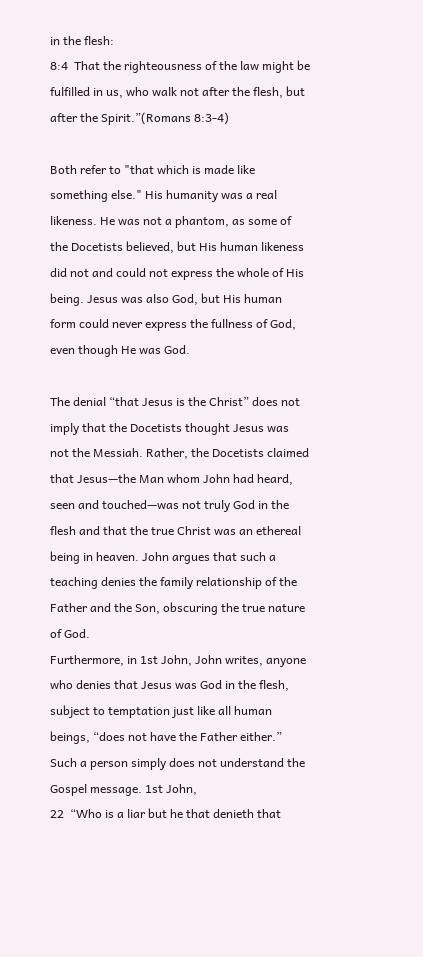in the flesh:
8:4  That the righteousness of the law might be fulfilled in us, who walk not after the flesh, but after the Spirit.”(Romans 8:3-4)

Both refer to "that which is made like something else." His humanity was a real likeness. He was not a phantom, as some of the Docetists believed, but His human likeness did not and could not express the whole of His being. Jesus was also God, but His human form could never express the fullness of God, even though He was God.

The denial “that Jesus is the Christ” does not imply that the Docetists thought Jesus was not the Messiah. Rather, the Docetists claimed that Jesus—the Man whom John had heard, seen and touched—was not truly God in the flesh and that the true Christ was an ethereal being in heaven. John argues that such a teaching denies the family relationship of the Father and the Son, obscuring the true nature of God.
Furthermore, in 1st John, John writes, anyone who denies that Jesus was God in the flesh, subject to temptation just like all human beings, “does not have the Father either.” Such a person simply does not understand the Gospel message. 1st John,
22  “Who is a liar but he that denieth that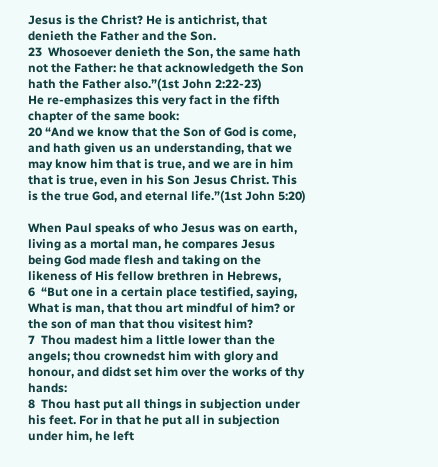Jesus is the Christ? He is antichrist, that denieth the Father and the Son.
23  Whosoever denieth the Son, the same hath not the Father: he that acknowledgeth the Son hath the Father also.”(1st John 2:22-23)
He re-emphasizes this very fact in the fifth chapter of the same book:
20 “And we know that the Son of God is come, and hath given us an understanding, that we may know him that is true, and we are in him that is true, even in his Son Jesus Christ. This is the true God, and eternal life.”(1st John 5:20)

When Paul speaks of who Jesus was on earth, living as a mortal man, he compares Jesus being God made flesh and taking on the likeness of His fellow brethren in Hebrews,
6  “But one in a certain place testified, saying, What is man, that thou art mindful of him? or the son of man that thou visitest him?
7  Thou madest him a little lower than the angels; thou crownedst him with glory and honour, and didst set him over the works of thy hands:
8  Thou hast put all things in subjection under his feet. For in that he put all in subjection under him, he left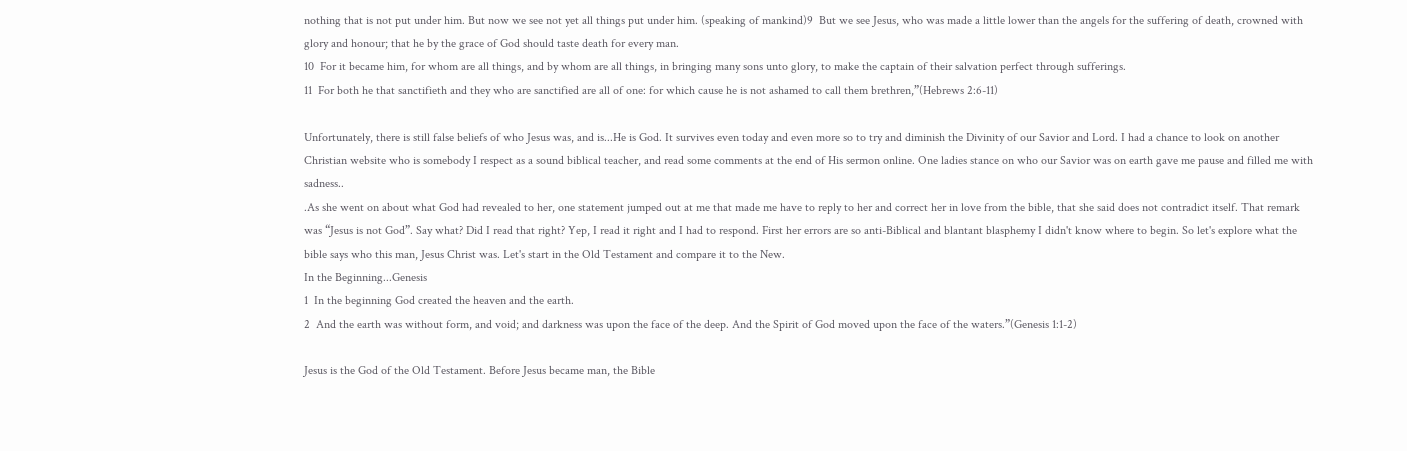nothing that is not put under him. But now we see not yet all things put under him. (speaking of mankind)9  But we see Jesus, who was made a little lower than the angels for the suffering of death, crowned with glory and honour; that he by the grace of God should taste death for every man.
10  For it became him, for whom are all things, and by whom are all things, in bringing many sons unto glory, to make the captain of their salvation perfect through sufferings.
11  For both he that sanctifieth and they who are sanctified are all of one: for which cause he is not ashamed to call them brethren,”(Hebrews 2:6-11)

Unfortunately, there is still false beliefs of who Jesus was, and is...He is God. It survives even today and even more so to try and diminish the Divinity of our Savior and Lord. I had a chance to look on another Christian website who is somebody I respect as a sound biblical teacher, and read some comments at the end of His sermon online. One ladies stance on who our Savior was on earth gave me pause and filled me with sadness..
.As she went on about what God had revealed to her, one statement jumped out at me that made me have to reply to her and correct her in love from the bible, that she said does not contradict itself. That remark was “Jesus is not God”. Say what? Did I read that right? Yep, I read it right and I had to respond. First her errors are so anti-Biblical and blantant blasphemy I didn't know where to begin. So let's explore what the bible says who this man, Jesus Christ was. Let's start in the Old Testament and compare it to the New.
In the Beginning...Genesis
1  In the beginning God created the heaven and the earth.
2  And the earth was without form, and void; and darkness was upon the face of the deep. And the Spirit of God moved upon the face of the waters.”(Genesis 1:1-2)

Jesus is the God of the Old Testament. Before Jesus became man, the Bible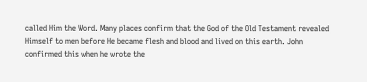called Him the Word. Many places confirm that the God of the Old Testament revealed Himself to men before He became flesh and blood and lived on this earth. John confirmed this when he wrote the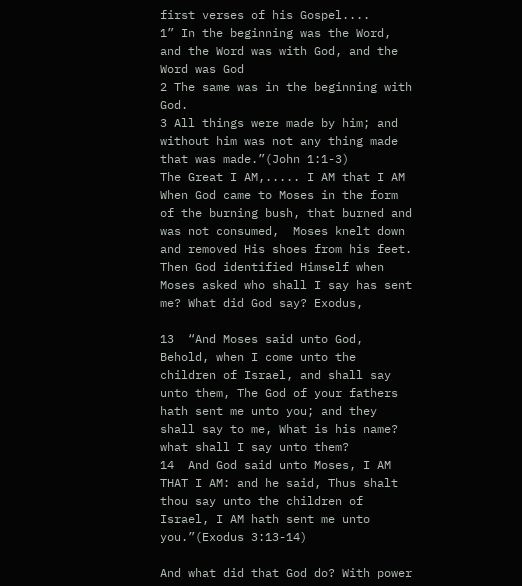first verses of his Gospel....
1” In the beginning was the Word, and the Word was with God, and the Word was God
2 The same was in the beginning with God.
3 All things were made by him; and without him was not any thing made that was made.”(John 1:1-3)
The Great I AM,..... I AM that I AM
When God came to Moses in the form of the burning bush, that burned and was not consumed,  Moses knelt down and removed His shoes from his feet. Then God identified Himself when  Moses asked who shall I say has sent me? What did God say? Exodus,

13  “And Moses said unto God, Behold, when I come unto the children of Israel, and shall say unto them, The God of your fathers hath sent me unto you; and they shall say to me, What is his name? what shall I say unto them?
14  And God said unto Moses, I AM THAT I AM: and he said, Thus shalt thou say unto the children of Israel, I AM hath sent me unto you.”(Exodus 3:13-14)

And what did that God do? With power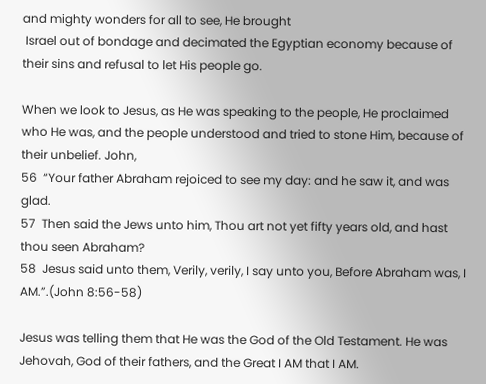and mighty wonders for all to see, He brought
 Israel out of bondage and decimated the Egyptian economy because of their sins and refusal to let His people go.

When we look to Jesus, as He was speaking to the people, He proclaimed who He was, and the people understood and tried to stone Him, because of their unbelief. John,
56  “Your father Abraham rejoiced to see my day: and he saw it, and was glad.
57  Then said the Jews unto him, Thou art not yet fifty years old, and hast thou seen Abraham?
58  Jesus said unto them, Verily, verily, I say unto you, Before Abraham was, I AM.”.(John 8:56-58)

Jesus was telling them that He was the God of the Old Testament. He was Jehovah, God of their fathers, and the Great I AM that I AM.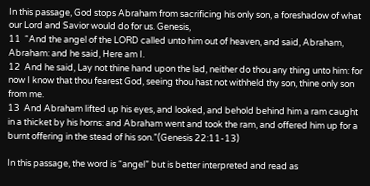In this passage, God stops Abraham from sacrificing his only son, a foreshadow of what our Lord and Savior would do for us. Genesis,
11  “And the angel of the LORD called unto him out of heaven, and said, Abraham, Abraham: and he said, Here am I.
12  And he said, Lay not thine hand upon the lad, neither do thou any thing unto him: for now I know that thou fearest God, seeing thou hast not withheld thy son, thine only son from me.
13  And Abraham lifted up his eyes, and looked, and behold behind him a ram caught in a thicket by his horns: and Abraham went and took the ram, and offered him up for a burnt offering in the stead of his son.”(Genesis 22:11-13)

In this passage, the word is “angel” but is better interpreted and read as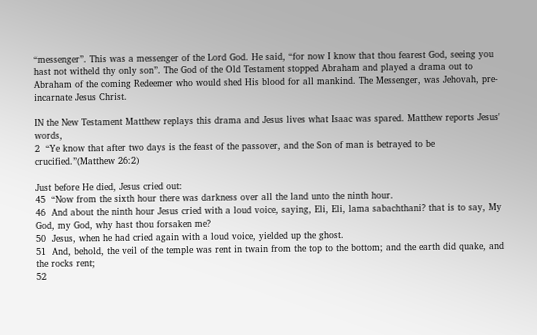“messenger”. This was a messenger of the Lord God. He said, “for now I know that thou fearest God, seeing you hast not witheld thy only son”. The God of the Old Testament stopped Abraham and played a drama out to Abraham of the coming Redeemer who would shed His blood for all mankind. The Messenger, was Jehovah, pre-incarnate Jesus Christ.

IN the New Testament Matthew replays this drama and Jesus lives what Isaac was spared. Matthew reports Jesus' words,
2  “Ye know that after two days is the feast of the passover, and the Son of man is betrayed to be crucified.”(Matthew 26:2)

Just before He died, Jesus cried out:
45  “Now from the sixth hour there was darkness over all the land unto the ninth hour.
46  And about the ninth hour Jesus cried with a loud voice, saying, Eli, Eli, lama sabachthani? that is to say, My God, my God, why hast thou forsaken me?
50  Jesus, when he had cried again with a loud voice, yielded up the ghost.
51  And, behold, the veil of the temple was rent in twain from the top to the bottom; and the earth did quake, and the rocks rent;
52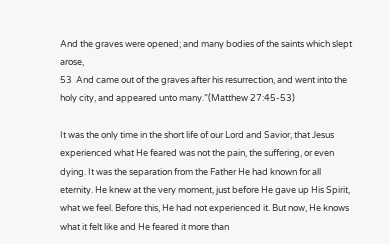And the graves were opened; and many bodies of the saints which slept arose,
53  And came out of the graves after his resurrection, and went into the holy city, and appeared unto many.”(Matthew 27:45-53)

It was the only time in the short life of our Lord and Savior, that Jesus experienced what He feared was not the pain, the suffering, or even dying. It was the separation from the Father He had known for all eternity. He knew at the very moment, just before He gave up His Spirit, what we feel. Before this, He had not experienced it. But now, He knows what it felt like and He feared it more than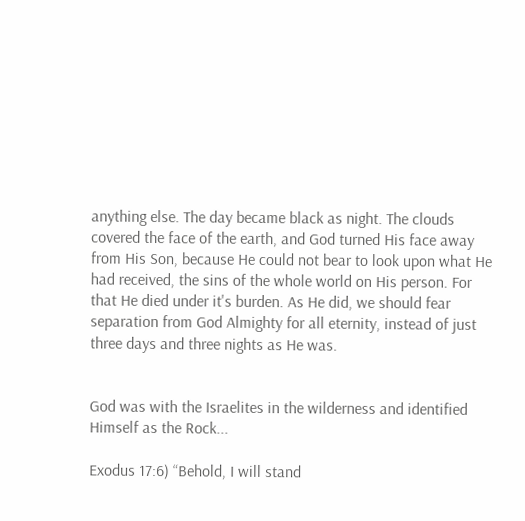anything else. The day became black as night. The clouds covered the face of the earth, and God turned His face away from His Son, because He could not bear to look upon what He had received, the sins of the whole world on His person. For that He died under it's burden. As He did, we should fear separation from God Almighty for all eternity, instead of just three days and three nights as He was.


God was with the Israelites in the wilderness and identified Himself as the Rock...

Exodus 17:6) “Behold, I will stand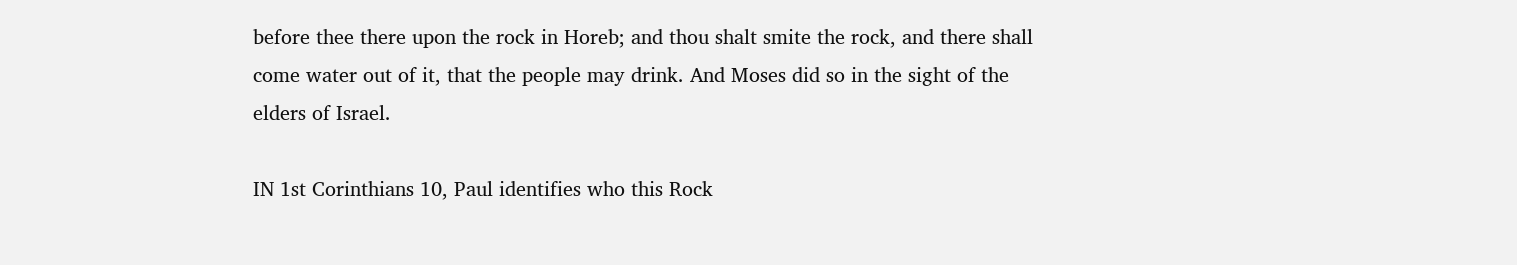before thee there upon the rock in Horeb; and thou shalt smite the rock, and there shall come water out of it, that the people may drink. And Moses did so in the sight of the elders of Israel.

IN 1st Corinthians 10, Paul identifies who this Rock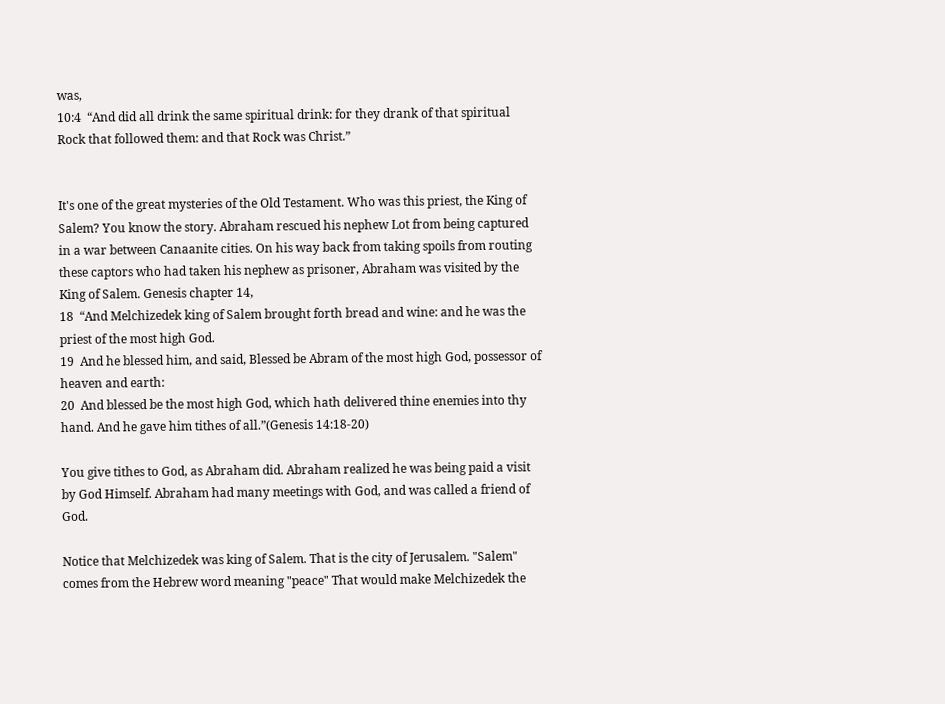was,
10:4  “And did all drink the same spiritual drink: for they drank of that spiritual Rock that followed them: and that Rock was Christ.”


It's one of the great mysteries of the Old Testament. Who was this priest, the King of Salem? You know the story. Abraham rescued his nephew Lot from being captured in a war between Canaanite cities. On his way back from taking spoils from routing these captors who had taken his nephew as prisoner, Abraham was visited by the King of Salem. Genesis chapter 14,
18  “And Melchizedek king of Salem brought forth bread and wine: and he was the priest of the most high God.
19  And he blessed him, and said, Blessed be Abram of the most high God, possessor of heaven and earth:
20  And blessed be the most high God, which hath delivered thine enemies into thy hand. And he gave him tithes of all.”(Genesis 14:18-20)

You give tithes to God, as Abraham did. Abraham realized he was being paid a visit by God Himself. Abraham had many meetings with God, and was called a friend of God.

Notice that Melchizedek was king of Salem. That is the city of Jerusalem. "Salem" comes from the Hebrew word meaning "peace" That would make Melchizedek the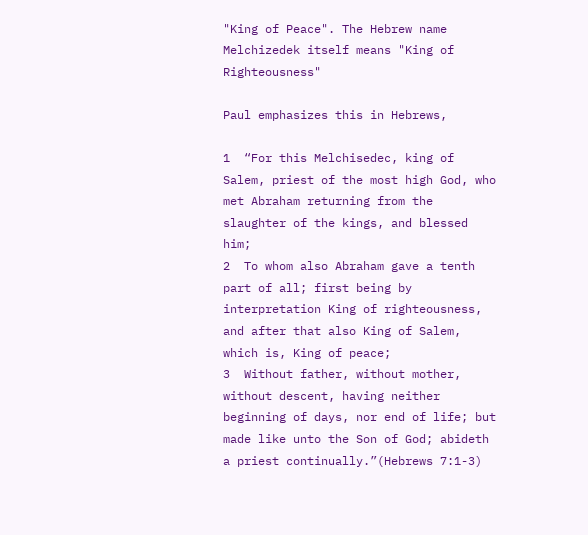"King of Peace". The Hebrew name Melchizedek itself means "King of Righteousness"

Paul emphasizes this in Hebrews,

1  “For this Melchisedec, king of Salem, priest of the most high God, who met Abraham returning from the slaughter of the kings, and blessed him;
2  To whom also Abraham gave a tenth part of all; first being by interpretation King of righteousness, and after that also King of Salem, which is, King of peace;
3  Without father, without mother, without descent, having neither beginning of days, nor end of life; but made like unto the Son of God; abideth a priest continually.”(Hebrews 7:1-3)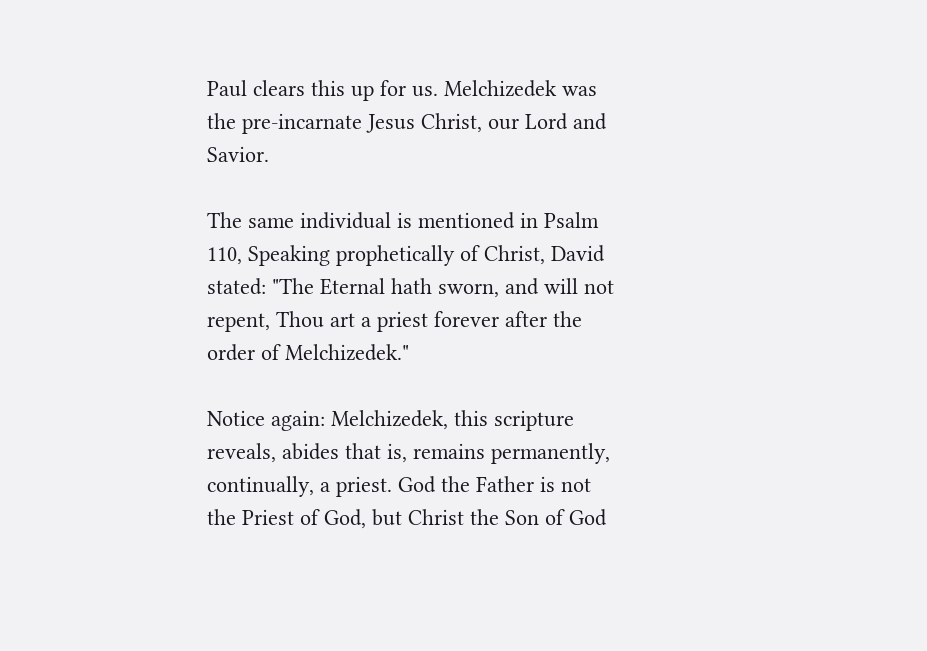Paul clears this up for us. Melchizedek was the pre-incarnate Jesus Christ, our Lord and Savior.

The same individual is mentioned in Psalm 110, Speaking prophetically of Christ, David stated: "The Eternal hath sworn, and will not repent, Thou art a priest forever after the order of Melchizedek."

Notice again: Melchizedek, this scripture reveals, abides that is, remains permanently, continually, a priest. God the Father is not the Priest of God, but Christ the Son of God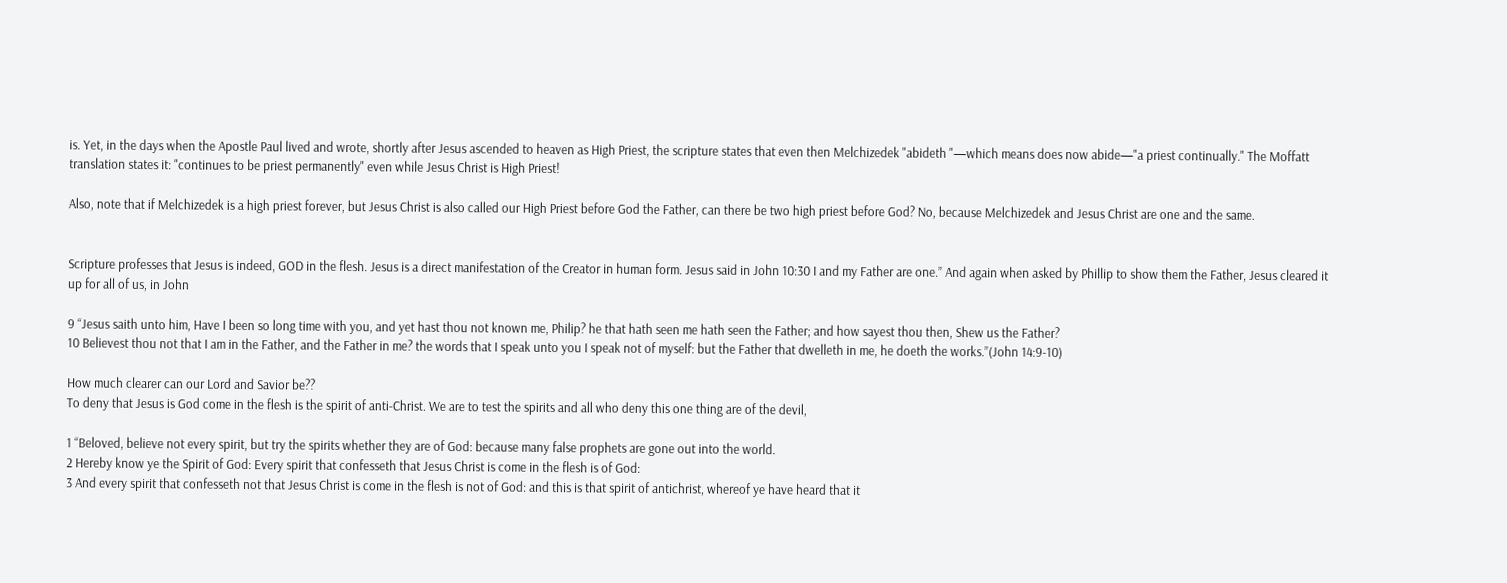is. Yet, in the days when the Apostle Paul lived and wrote, shortly after Jesus ascended to heaven as High Priest, the scripture states that even then Melchizedek "abideth "—which means does now abide—"a priest continually." The Moffatt translation states it: "continues to be priest permanently" even while Jesus Christ is High Priest!

Also, note that if Melchizedek is a high priest forever, but Jesus Christ is also called our High Priest before God the Father, can there be two high priest before God? No, because Melchizedek and Jesus Christ are one and the same.


Scripture professes that Jesus is indeed, GOD in the flesh. Jesus is a direct manifestation of the Creator in human form. Jesus said in John 10:30 I and my Father are one.” And again when asked by Phillip to show them the Father, Jesus cleared it up for all of us, in John

9 “Jesus saith unto him, Have I been so long time with you, and yet hast thou not known me, Philip? he that hath seen me hath seen the Father; and how sayest thou then, Shew us the Father?
10 Believest thou not that I am in the Father, and the Father in me? the words that I speak unto you I speak not of myself: but the Father that dwelleth in me, he doeth the works.”(John 14:9-10)

How much clearer can our Lord and Savior be??
To deny that Jesus is God come in the flesh is the spirit of anti-Christ. We are to test the spirits and all who deny this one thing are of the devil,

1 “Beloved, believe not every spirit, but try the spirits whether they are of God: because many false prophets are gone out into the world.
2 Hereby know ye the Spirit of God: Every spirit that confesseth that Jesus Christ is come in the flesh is of God:
3 And every spirit that confesseth not that Jesus Christ is come in the flesh is not of God: and this is that spirit of antichrist, whereof ye have heard that it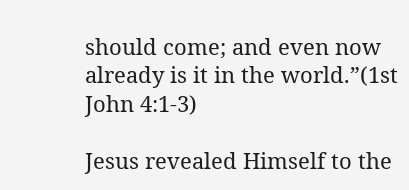should come; and even now already is it in the world.”(1st John 4:1-3)

Jesus revealed Himself to the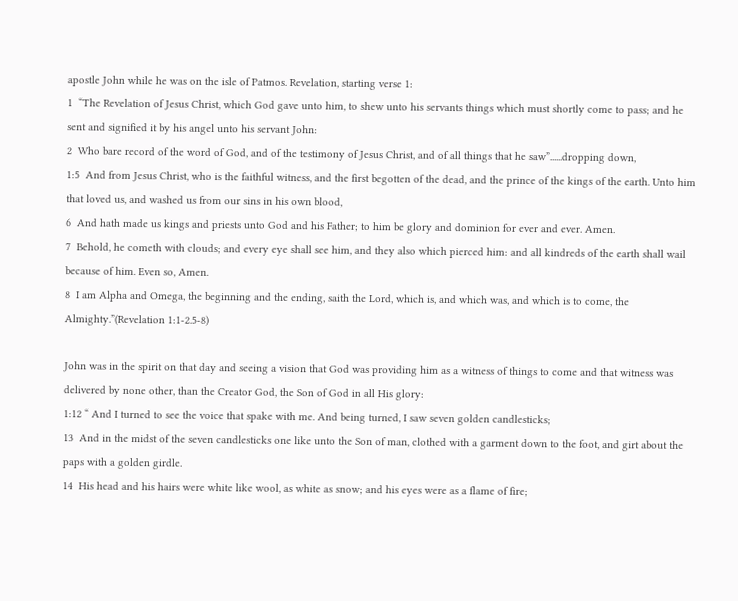apostle John while he was on the isle of Patmos. Revelation, starting verse 1:
1  “The Revelation of Jesus Christ, which God gave unto him, to shew unto his servants things which must shortly come to pass; and he sent and signified it by his angel unto his servant John:
2  Who bare record of the word of God, and of the testimony of Jesus Christ, and of all things that he saw”......dropping down,
1:5  And from Jesus Christ, who is the faithful witness, and the first begotten of the dead, and the prince of the kings of the earth. Unto him that loved us, and washed us from our sins in his own blood,
6  And hath made us kings and priests unto God and his Father; to him be glory and dominion for ever and ever. Amen.
7  Behold, he cometh with clouds; and every eye shall see him, and they also which pierced him: and all kindreds of the earth shall wail because of him. Even so, Amen.
8  I am Alpha and Omega, the beginning and the ending, saith the Lord, which is, and which was, and which is to come, the Almighty.”(Revelation 1:1-2.5-8)

John was in the spirit on that day and seeing a vision that God was providing him as a witness of things to come and that witness was delivered by none other, than the Creator God, the Son of God in all His glory:
1:12 “ And I turned to see the voice that spake with me. And being turned, I saw seven golden candlesticks;
13  And in the midst of the seven candlesticks one like unto the Son of man, clothed with a garment down to the foot, and girt about the paps with a golden girdle.
14  His head and his hairs were white like wool, as white as snow; and his eyes were as a flame of fire;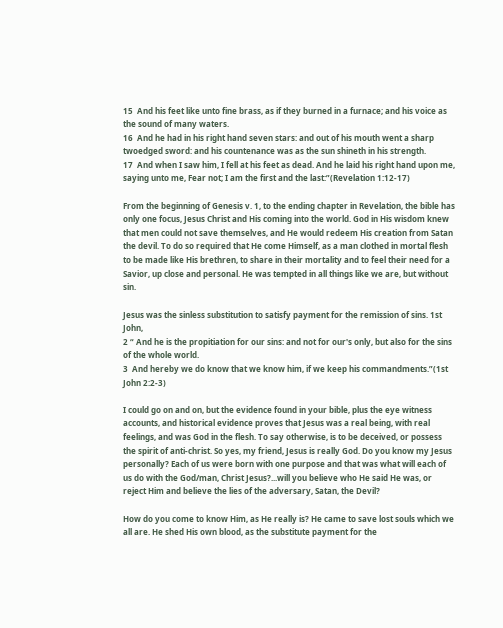15  And his feet like unto fine brass, as if they burned in a furnace; and his voice as the sound of many waters.
16  And he had in his right hand seven stars: and out of his mouth went a sharp twoedged sword: and his countenance was as the sun shineth in his strength.
17  And when I saw him, I fell at his feet as dead. And he laid his right hand upon me, saying unto me, Fear not; I am the first and the last:”(Revelation 1:12-17)

From the beginning of Genesis v. 1, to the ending chapter in Revelation, the bible has only one focus, Jesus Christ and His coming into the world. God in His wisdom knew that men could not save themselves, and He would redeem His creation from Satan the devil. To do so required that He come Himself, as a man clothed in mortal flesh to be made like His brethren, to share in their mortality and to feel their need for a Savior, up close and personal. He was tempted in all things like we are, but without sin.

Jesus was the sinless substitution to satisfy payment for the remission of sins. 1st John,
2 “ And he is the propitiation for our sins: and not for our's only, but also for the sins of the whole world.
3  And hereby we do know that we know him, if we keep his commandments.”(1st John 2:2-3)

I could go on and on, but the evidence found in your bible, plus the eye witness accounts, and historical evidence proves that Jesus was a real being, with real feelings, and was God in the flesh. To say otherwise, is to be deceived, or possess the spirit of anti-christ. So yes, my friend, Jesus is really God. Do you know my Jesus personally? Each of us were born with one purpose and that was what will each of us do with the God/man, Christ Jesus?...will you believe who He said He was, or reject Him and believe the lies of the adversary, Satan, the Devil?

How do you come to know Him, as He really is? He came to save lost souls which we all are. He shed His own blood, as the substitute payment for the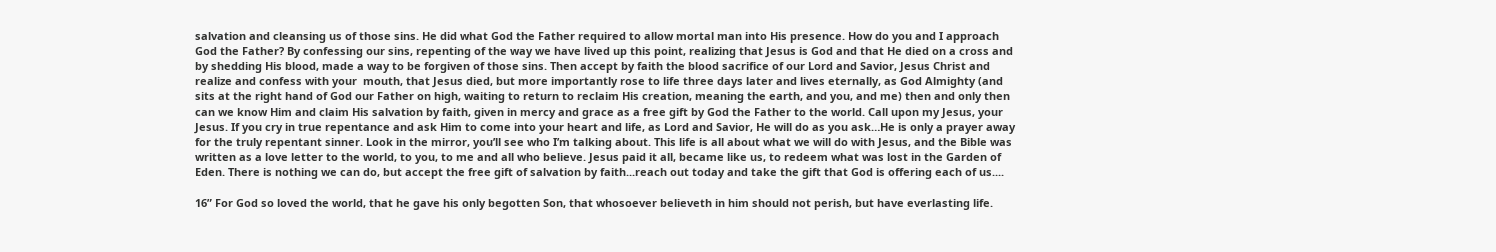salvation and cleansing us of those sins. He did what God the Father required to allow mortal man into His presence. How do you and I approach God the Father? By confessing our sins, repenting of the way we have lived up this point, realizing that Jesus is God and that He died on a cross and by shedding His blood, made a way to be forgiven of those sins. Then accept by faith the blood sacrifice of our Lord and Savior, Jesus Christ and realize and confess with your  mouth, that Jesus died, but more importantly rose to life three days later and lives eternally, as God Almighty (and sits at the right hand of God our Father on high, waiting to return to reclaim His creation, meaning the earth, and you, and me) then and only then can we know Him and claim His salvation by faith, given in mercy and grace as a free gift by God the Father to the world. Call upon my Jesus, your Jesus. If you cry in true repentance and ask Him to come into your heart and life, as Lord and Savior, He will do as you ask…He is only a prayer away for the truly repentant sinner. Look in the mirror, you’ll see who I’m talking about. This life is all about what we will do with Jesus, and the Bible was written as a love letter to the world, to you, to me and all who believe. Jesus paid it all, became like us, to redeem what was lost in the Garden of Eden. There is nothing we can do, but accept the free gift of salvation by faith...reach out today and take the gift that God is offering each of us....

16” For God so loved the world, that he gave his only begotten Son, that whosoever believeth in him should not perish, but have everlasting life.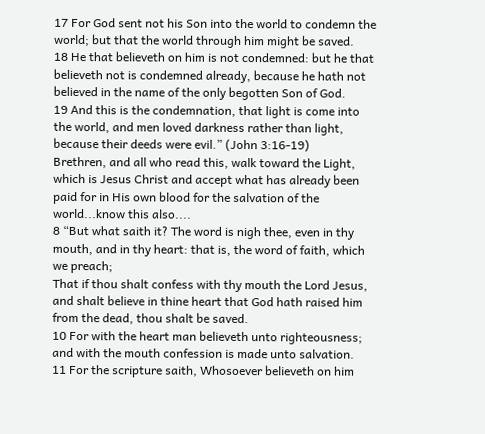17 For God sent not his Son into the world to condemn the world; but that the world through him might be saved.
18 He that believeth on him is not condemned: but he that believeth not is condemned already, because he hath not believed in the name of the only begotten Son of God.
19 And this is the condemnation, that light is come into the world, and men loved darkness rather than light, because their deeds were evil.” (John 3:16-19)
Brethren, and all who read this, walk toward the Light, which is Jesus Christ and accept what has already been paid for in His own blood for the salvation of the world...know this also....
8 “But what saith it? The word is nigh thee, even in thy mouth, and in thy heart: that is, the word of faith, which we preach;
That if thou shalt confess with thy mouth the Lord Jesus, and shalt believe in thine heart that God hath raised him from the dead, thou shalt be saved.
10 For with the heart man believeth unto righteousness; and with the mouth confession is made unto salvation.
11 For the scripture saith, Whosoever believeth on him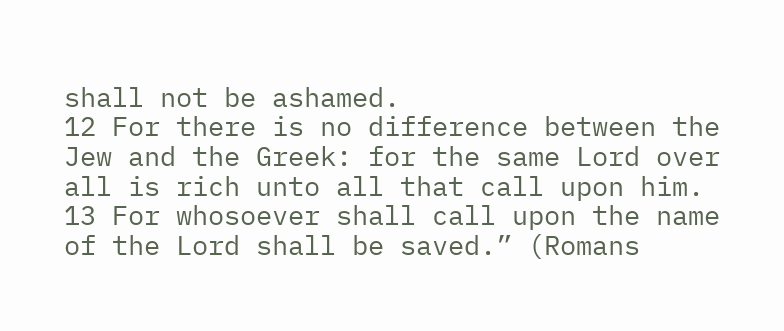shall not be ashamed.
12 For there is no difference between the Jew and the Greek: for the same Lord over all is rich unto all that call upon him.
13 For whosoever shall call upon the name of the Lord shall be saved.” (Romans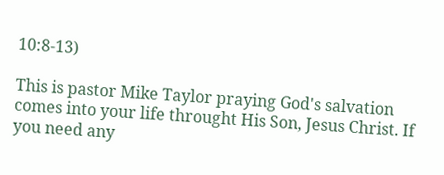10:8-13)

This is pastor Mike Taylor praying God's salvation comes into your life throught His Son, Jesus Christ. If you need any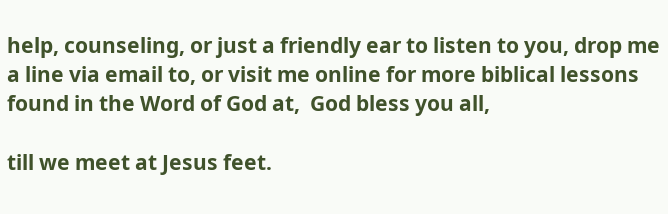help, counseling, or just a friendly ear to listen to you, drop me a line via email to, or visit me online for more biblical lessons found in the Word of God at,  God bless you all,

till we meet at Jesus feet.